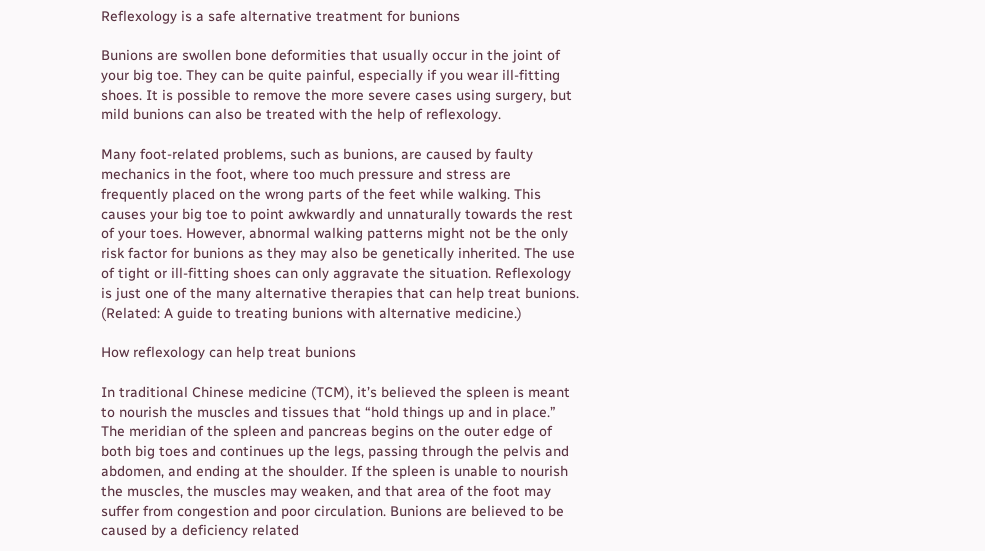Reflexology is a safe alternative treatment for bunions

Bunions are swollen bone deformities that usually occur in the joint of your big toe. They can be quite painful, especially if you wear ill-fitting shoes. It is possible to remove the more severe cases using surgery, but mild bunions can also be treated with the help of reflexology.

Many foot-related problems, such as bunions, are caused by faulty mechanics in the foot, where too much pressure and stress are frequently placed on the wrong parts of the feet while walking. This causes your big toe to point awkwardly and unnaturally towards the rest of your toes. However, abnormal walking patterns might not be the only risk factor for bunions as they may also be genetically inherited. The use of tight or ill-fitting shoes can only aggravate the situation. Reflexology is just one of the many alternative therapies that can help treat bunions. (Related: A guide to treating bunions with alternative medicine.)

How reflexology can help treat bunions

In traditional Chinese medicine (TCM), it’s believed the spleen is meant to nourish the muscles and tissues that “hold things up and in place.” The meridian of the spleen and pancreas begins on the outer edge of both big toes and continues up the legs, passing through the pelvis and abdomen, and ending at the shoulder. If the spleen is unable to nourish the muscles, the muscles may weaken, and that area of the foot may suffer from congestion and poor circulation. Bunions are believed to be caused by a deficiency related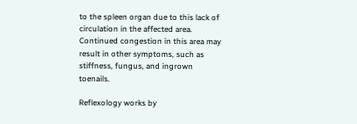to the spleen organ due to this lack of circulation in the affected area. Continued congestion in this area may result in other symptoms, such as stiffness, fungus, and ingrown toenails.

Reflexology works by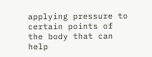applying pressure to certain points of the body that can help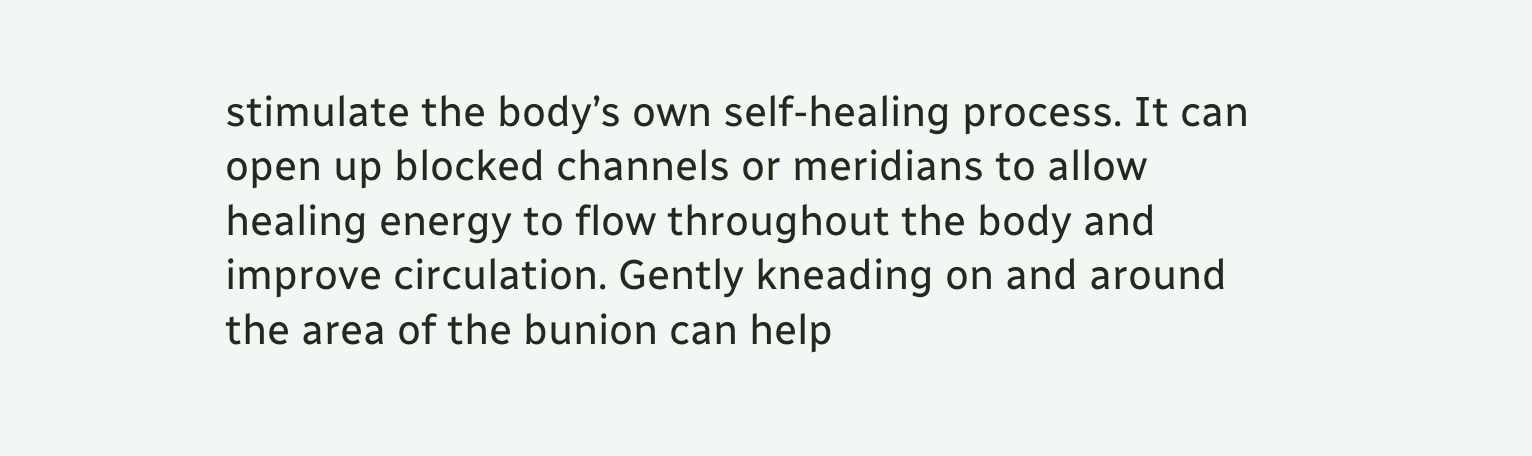stimulate the body’s own self-healing process. It can open up blocked channels or meridians to allow healing energy to flow throughout the body and improve circulation. Gently kneading on and around the area of the bunion can help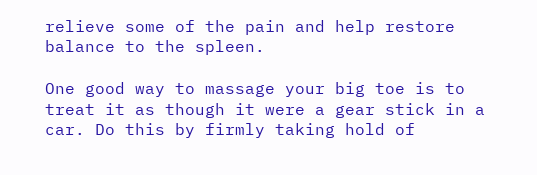relieve some of the pain and help restore balance to the spleen.

One good way to massage your big toe is to treat it as though it were a gear stick in a car. Do this by firmly taking hold of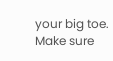your big toe. Make sure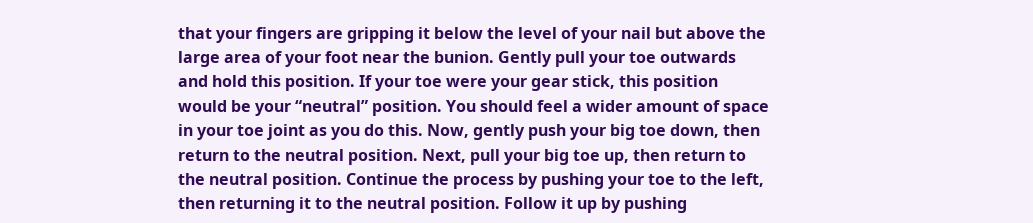that your fingers are gripping it below the level of your nail but above the large area of your foot near the bunion. Gently pull your toe outwards and hold this position. If your toe were your gear stick, this position would be your “neutral” position. You should feel a wider amount of space in your toe joint as you do this. Now, gently push your big toe down, then return to the neutral position. Next, pull your big toe up, then return to the neutral position. Continue the process by pushing your toe to the left, then returning it to the neutral position. Follow it up by pushing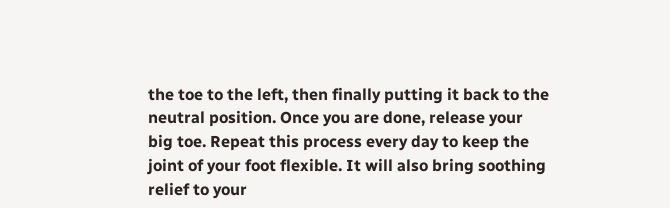the toe to the left, then finally putting it back to the neutral position. Once you are done, release your big toe. Repeat this process every day to keep the joint of your foot flexible. It will also bring soothing relief to your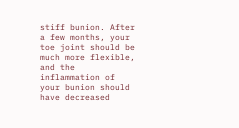stiff bunion. After a few months, your toe joint should be much more flexible, and the inflammation of your bunion should have decreased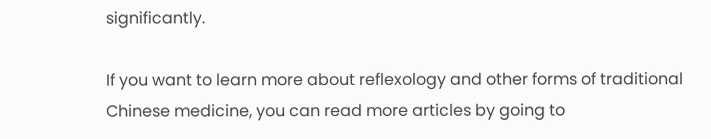significantly.

If you want to learn more about reflexology and other forms of traditional Chinese medicine, you can read more articles by going to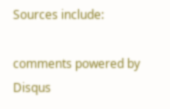Sources include:

comments powered by Disqus